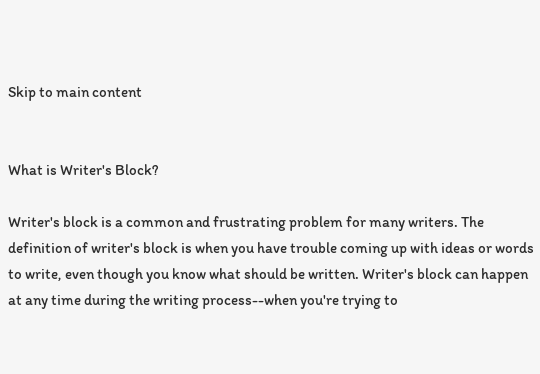Skip to main content


What is Writer's Block?

Writer's block is a common and frustrating problem for many writers. The definition of writer's block is when you have trouble coming up with ideas or words to write, even though you know what should be written. Writer's block can happen at any time during the writing process--when you're trying to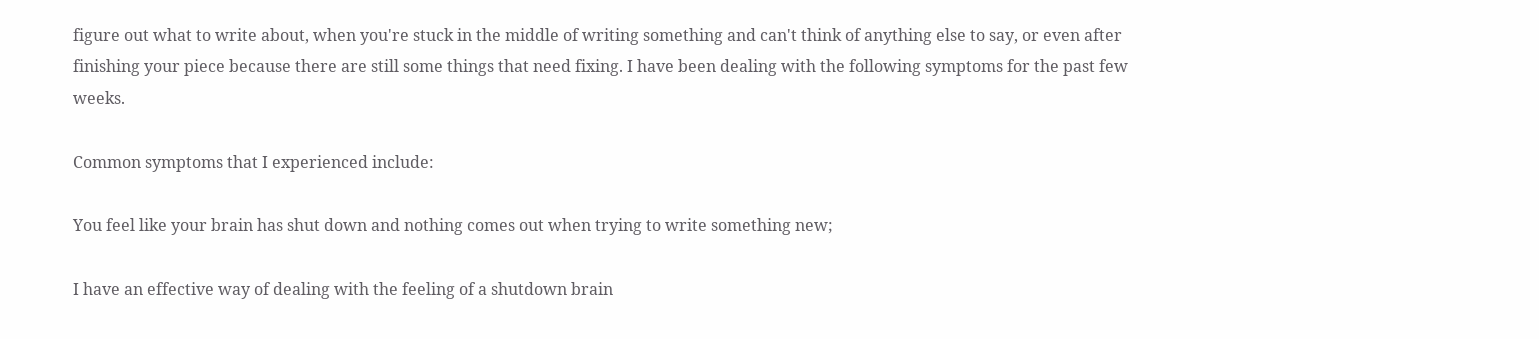figure out what to write about, when you're stuck in the middle of writing something and can't think of anything else to say, or even after finishing your piece because there are still some things that need fixing. I have been dealing with the following symptoms for the past few weeks.

Common symptoms that I experienced include:

You feel like your brain has shut down and nothing comes out when trying to write something new;

I have an effective way of dealing with the feeling of a shutdown brain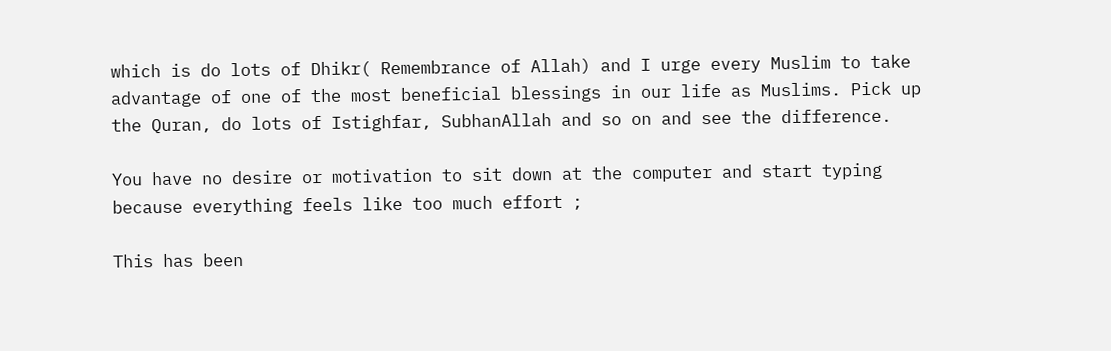which is do lots of Dhikr( Remembrance of Allah) and I urge every Muslim to take advantage of one of the most beneficial blessings in our life as Muslims. Pick up the Quran, do lots of Istighfar, SubhanAllah and so on and see the difference.

You have no desire or motivation to sit down at the computer and start typing because everything feels like too much effort ;

This has been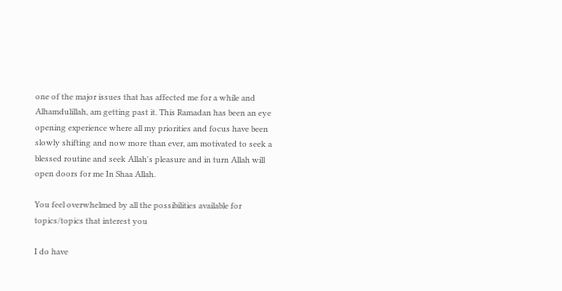one of the major issues that has affected me for a while and Alhamdulillah, am getting past it. This Ramadan has been an eye opening experience where all my priorities and focus have been slowly shifting and now more than ever, am motivated to seek a blessed routine and seek Allah's pleasure and in turn Allah will open doors for me In Shaa Allah.

You feel overwhelmed by all the possibilities available for topics/topics that interest you

I do have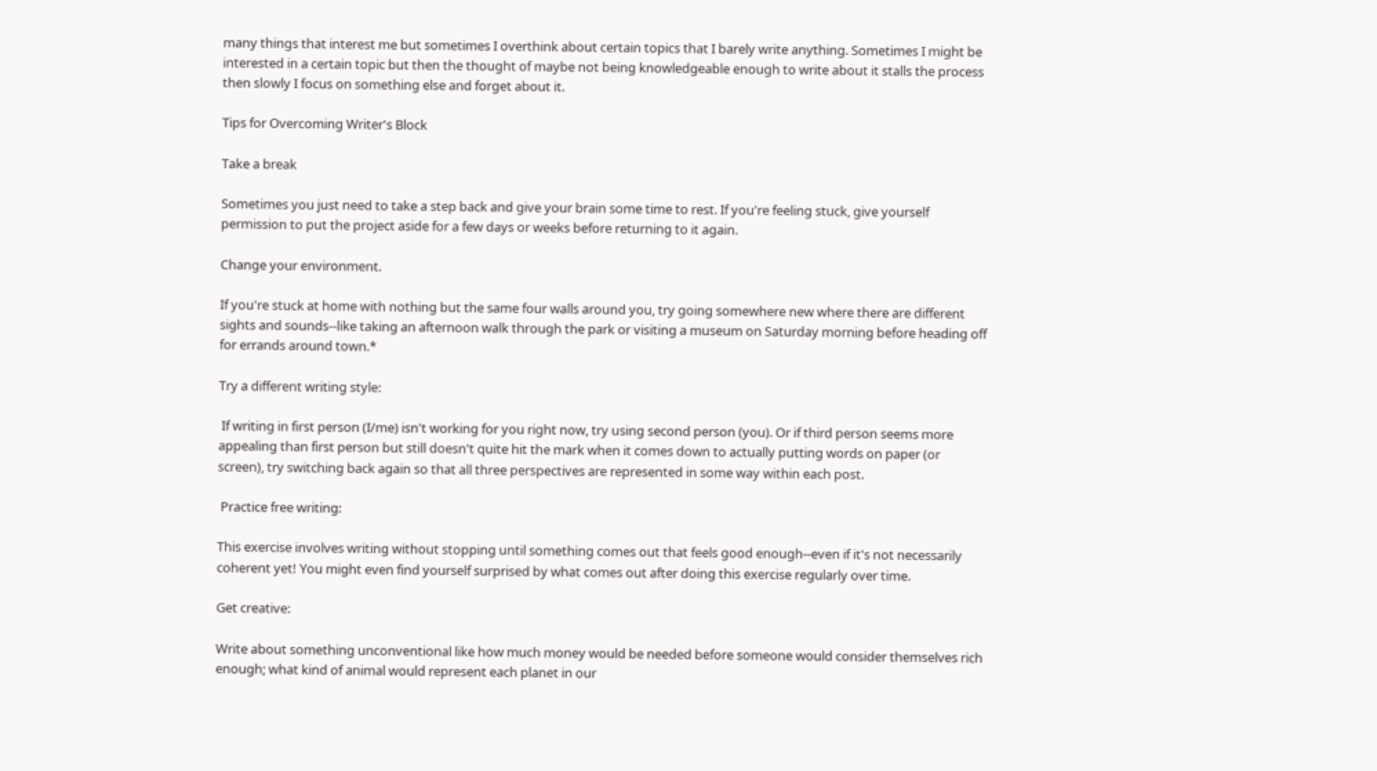many things that interest me but sometimes I overthink about certain topics that I barely write anything. Sometimes I might be interested in a certain topic but then the thought of maybe not being knowledgeable enough to write about it stalls the process then slowly I focus on something else and forget about it.

Tips for Overcoming Writer's Block

Take a break

Sometimes you just need to take a step back and give your brain some time to rest. If you're feeling stuck, give yourself permission to put the project aside for a few days or weeks before returning to it again.

Change your environment.

If you're stuck at home with nothing but the same four walls around you, try going somewhere new where there are different sights and sounds--like taking an afternoon walk through the park or visiting a museum on Saturday morning before heading off for errands around town.*

Try a different writing style:

 If writing in first person (I/me) isn't working for you right now, try using second person (you). Or if third person seems more appealing than first person but still doesn't quite hit the mark when it comes down to actually putting words on paper (or screen), try switching back again so that all three perspectives are represented in some way within each post.

 Practice free writing:

This exercise involves writing without stopping until something comes out that feels good enough--even if it's not necessarily coherent yet! You might even find yourself surprised by what comes out after doing this exercise regularly over time.

Get creative:

Write about something unconventional like how much money would be needed before someone would consider themselves rich enough; what kind of animal would represent each planet in our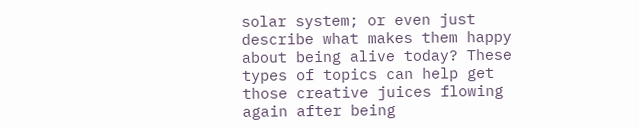solar system; or even just describe what makes them happy about being alive today? These types of topics can help get those creative juices flowing again after being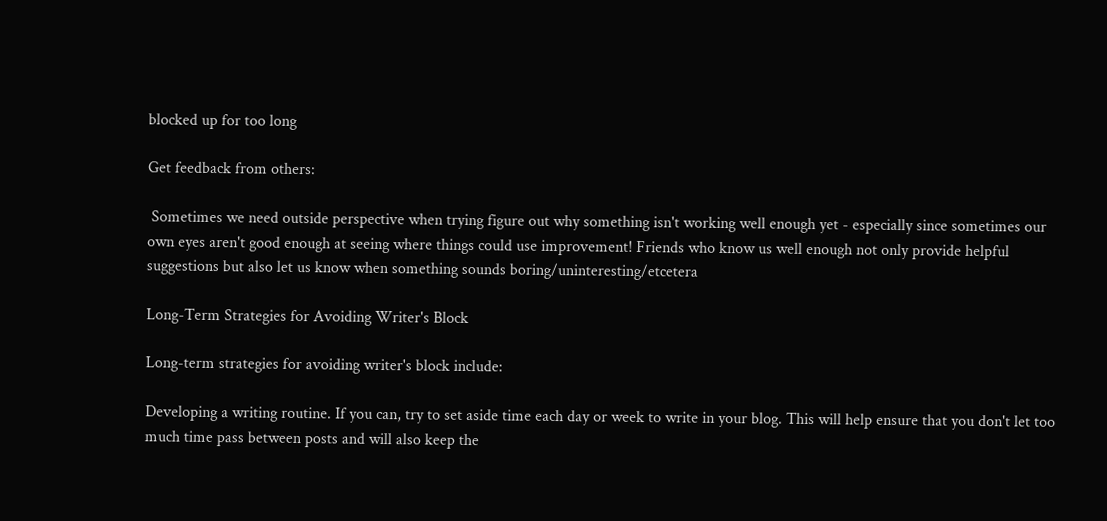blocked up for too long

Get feedback from others:

 Sometimes we need outside perspective when trying figure out why something isn't working well enough yet - especially since sometimes our own eyes aren't good enough at seeing where things could use improvement! Friends who know us well enough not only provide helpful suggestions but also let us know when something sounds boring/uninteresting/etcetera

Long-Term Strategies for Avoiding Writer's Block

Long-term strategies for avoiding writer's block include:

Developing a writing routine. If you can, try to set aside time each day or week to write in your blog. This will help ensure that you don't let too much time pass between posts and will also keep the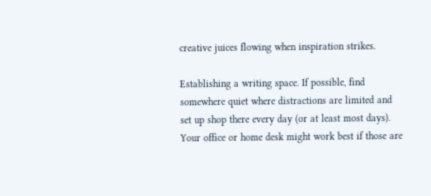creative juices flowing when inspiration strikes.

Establishing a writing space. If possible, find somewhere quiet where distractions are limited and set up shop there every day (or at least most days). Your office or home desk might work best if those are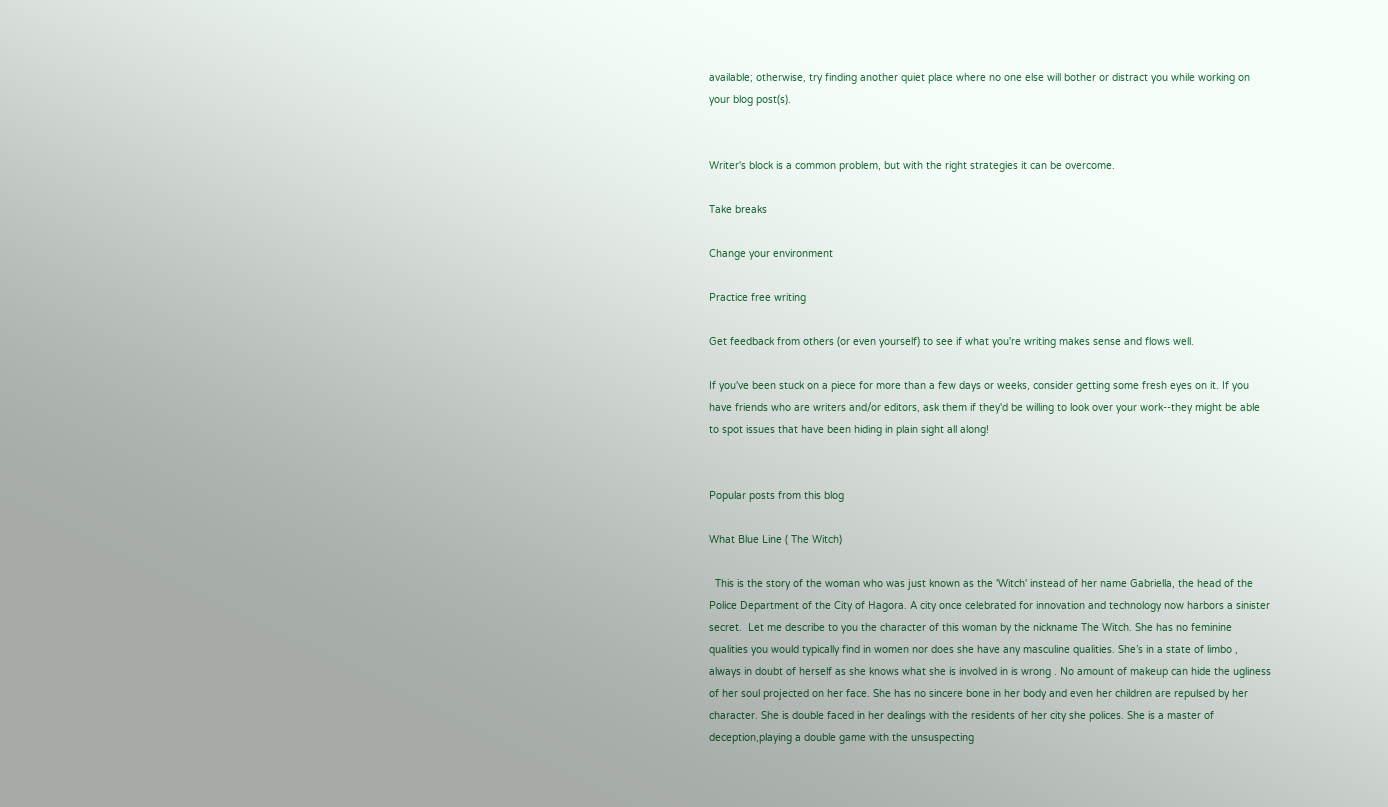available; otherwise, try finding another quiet place where no one else will bother or distract you while working on your blog post(s).


Writer's block is a common problem, but with the right strategies it can be overcome.

Take breaks

Change your environment

Practice free writing

Get feedback from others (or even yourself) to see if what you're writing makes sense and flows well.

If you've been stuck on a piece for more than a few days or weeks, consider getting some fresh eyes on it. If you have friends who are writers and/or editors, ask them if they'd be willing to look over your work--they might be able to spot issues that have been hiding in plain sight all along!


Popular posts from this blog

What Blue Line ( The Witch)

  This is the story of the woman who was just known as the 'Witch' instead of her name Gabriella, the head of the Police Department of the City of Hagora. A city once celebrated for innovation and technology now harbors a sinister secret.  Let me describe to you the character of this woman by the nickname The Witch. She has no feminine qualities you would typically find in women nor does she have any masculine qualities. She’s in a state of limbo , always in doubt of herself as she knows what she is involved in is wrong . No amount of makeup can hide the ugliness of her soul projected on her face. She has no sincere bone in her body and even her children are repulsed by her character. She is double faced in her dealings with the residents of her city she polices. She is a master of deception,playing a double game with the unsuspecting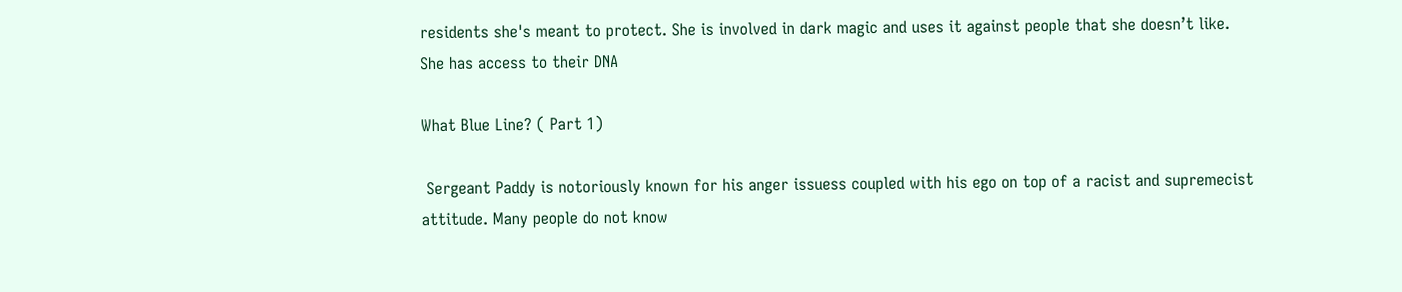residents she's meant to protect. She is involved in dark magic and uses it against people that she doesn’t like. She has access to their DNA

What Blue Line? ( Part 1)

 Sergeant Paddy is notoriously known for his anger issuess coupled with his ego on top of a racist and supremecist attitude. Many people do not know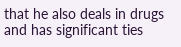that he also deals in drugs and has significant ties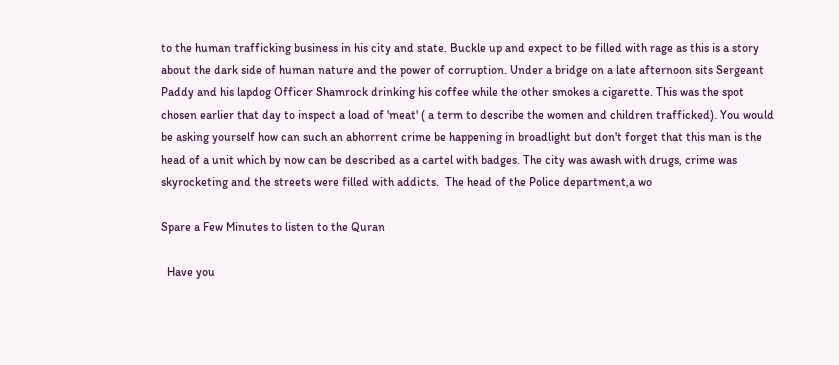to the human trafficking business in his city and state. Buckle up and expect to be filled with rage as this is a story about the dark side of human nature and the power of corruption. Under a bridge on a late afternoon sits Sergeant Paddy and his lapdog Officer Shamrock drinking his coffee while the other smokes a cigarette. This was the spot chosen earlier that day to inspect a load of 'meat' ( a term to describe the women and children trafficked). You would be asking yourself how can such an abhorrent crime be happening in broadlight but don't forget that this man is the head of a unit which by now can be described as a cartel with badges. The city was awash with drugs, crime was skyrocketing and the streets were filled with addicts.  The head of the Police department,a wo

Spare a Few Minutes to listen to the Quran

  Have you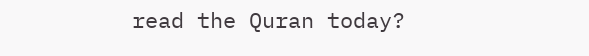read the Quran today?